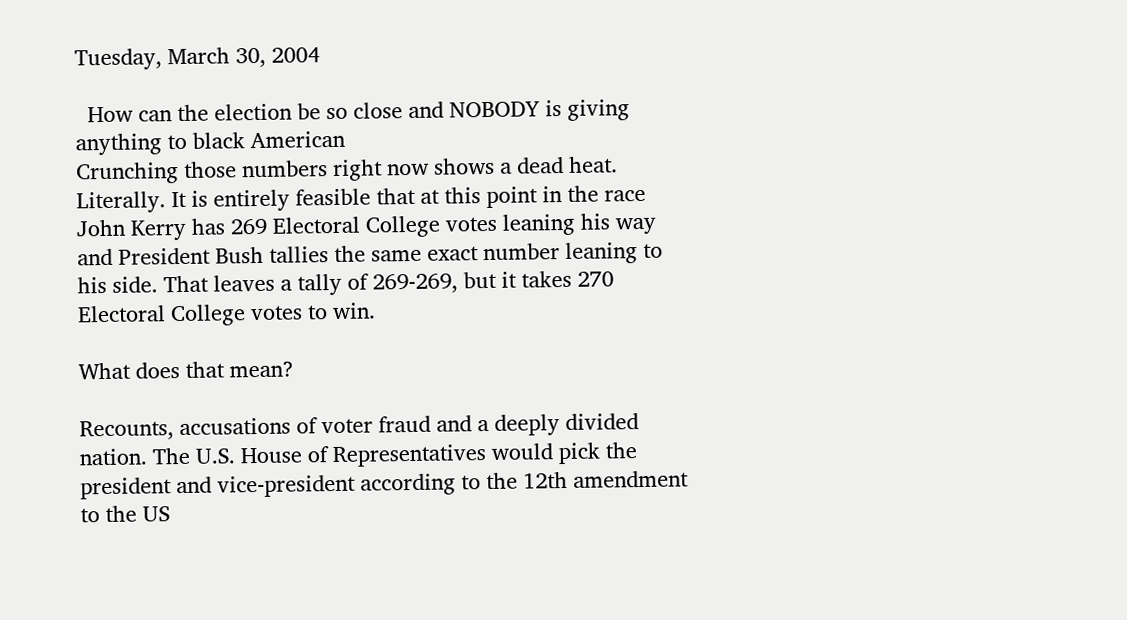Tuesday, March 30, 2004

  How can the election be so close and NOBODY is giving anything to black American
Crunching those numbers right now shows a dead heat. Literally. It is entirely feasible that at this point in the race John Kerry has 269 Electoral College votes leaning his way and President Bush tallies the same exact number leaning to his side. That leaves a tally of 269-269, but it takes 270 Electoral College votes to win.

What does that mean?

Recounts, accusations of voter fraud and a deeply divided nation. The U.S. House of Representatives would pick the president and vice-president according to the 12th amendment to the US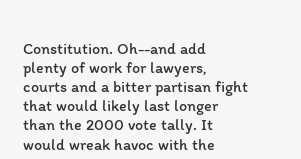Constitution. Oh--and add plenty of work for lawyers, courts and a bitter partisan fight that would likely last longer than the 2000 vote tally. It would wreak havoc with the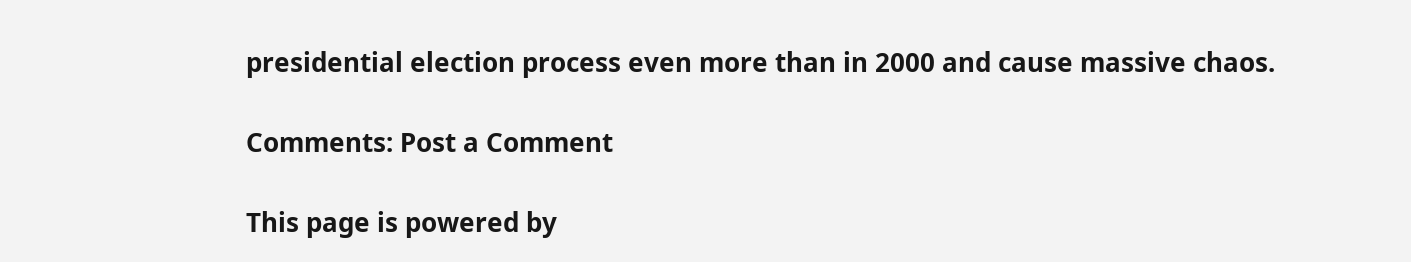presidential election process even more than in 2000 and cause massive chaos.

Comments: Post a Comment

This page is powered by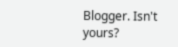Blogger. Isn't yours?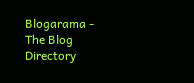Blogarama - The Blog Directory